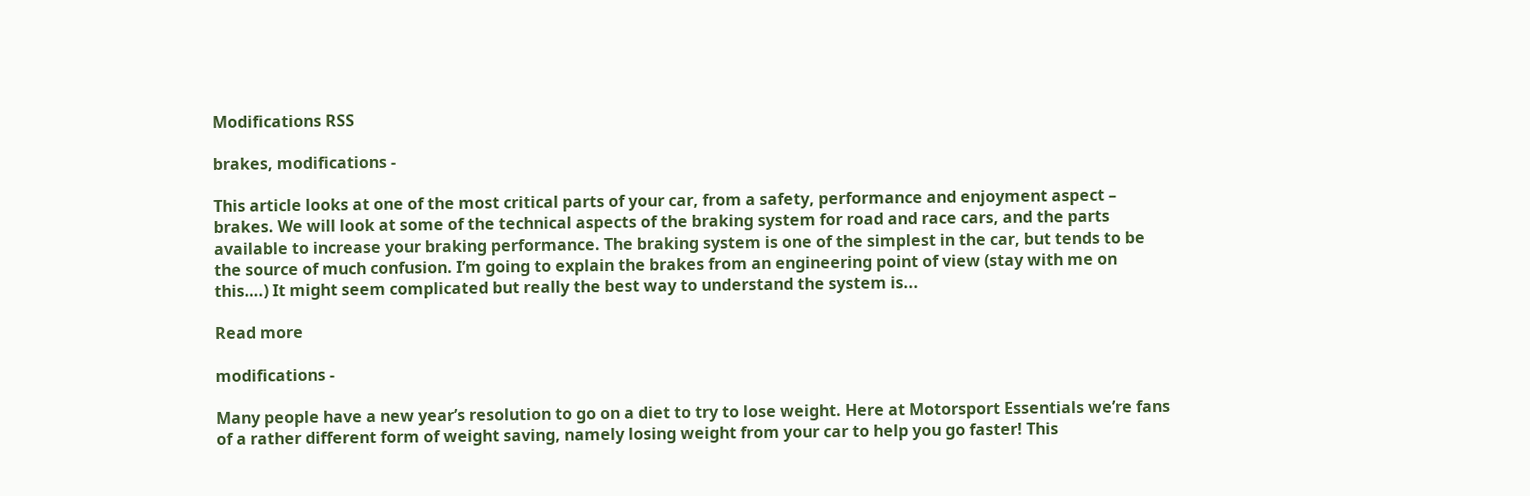Modifications RSS

brakes, modifications -

This article looks at one of the most critical parts of your car, from a safety, performance and enjoyment aspect – brakes. We will look at some of the technical aspects of the braking system for road and race cars, and the parts available to increase your braking performance. The braking system is one of the simplest in the car, but tends to be the source of much confusion. I’m going to explain the brakes from an engineering point of view (stay with me on this….) It might seem complicated but really the best way to understand the system is...

Read more

modifications -

Many people have a new year’s resolution to go on a diet to try to lose weight. Here at Motorsport Essentials we’re fans of a rather different form of weight saving, namely losing weight from your car to help you go faster! This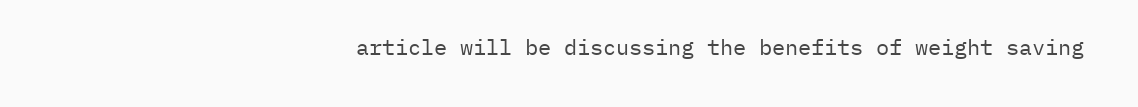article will be discussing the benefits of weight saving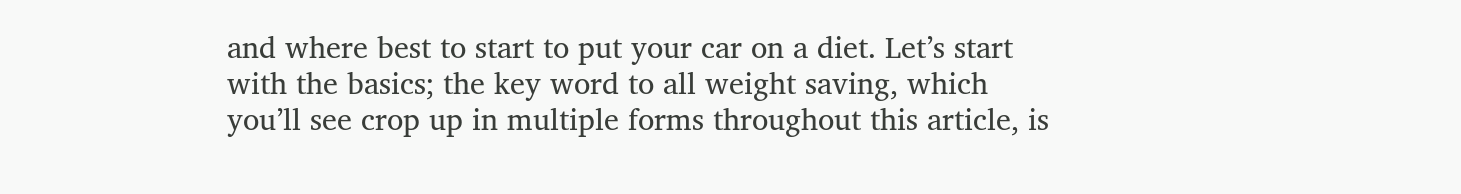and where best to start to put your car on a diet. Let’s start with the basics; the key word to all weight saving, which you’ll see crop up in multiple forms throughout this article, is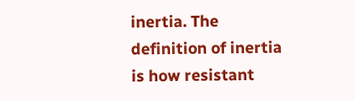inertia. The definition of inertia is how resistant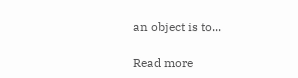an object is to...

Read more